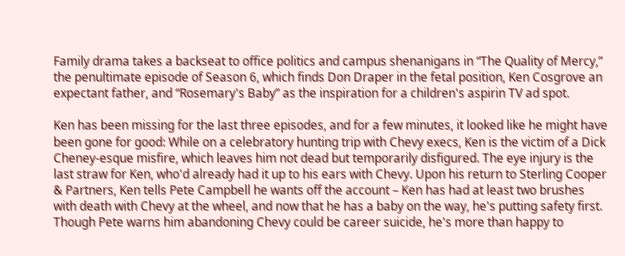Family drama takes a backseat to office politics and campus shenanigans in “The Quality of Mercy,” the penultimate episode of Season 6, which finds Don Draper in the fetal position, Ken Cosgrove an expectant father, and “Rosemary's Baby” as the inspiration for a children's aspirin TV ad spot.

Ken has been missing for the last three episodes, and for a few minutes, it looked like he might have been gone for good: While on a celebratory hunting trip with Chevy execs, Ken is the victim of a Dick Cheney-esque misfire, which leaves him not dead but temporarily disfigured. The eye injury is the last straw for Ken, who'd already had it up to his ears with Chevy. Upon his return to Sterling Cooper & Partners, Ken tells Pete Campbell he wants off the account – Ken has had at least two brushes with death with Chevy at the wheel, and now that he has a baby on the way, he's putting safety first. Though Pete warns him abandoning Chevy could be career suicide, he's more than happy to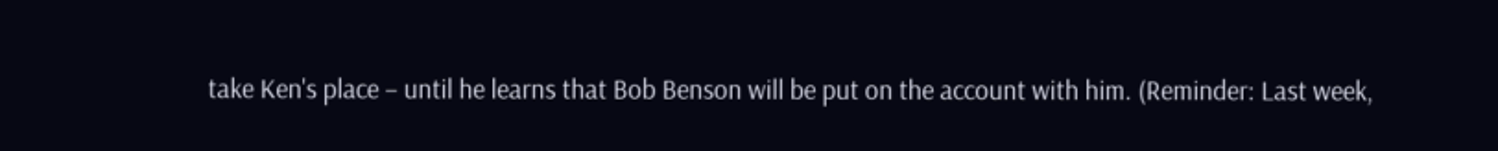take Ken's place – until he learns that Bob Benson will be put on the account with him. (Reminder: Last week,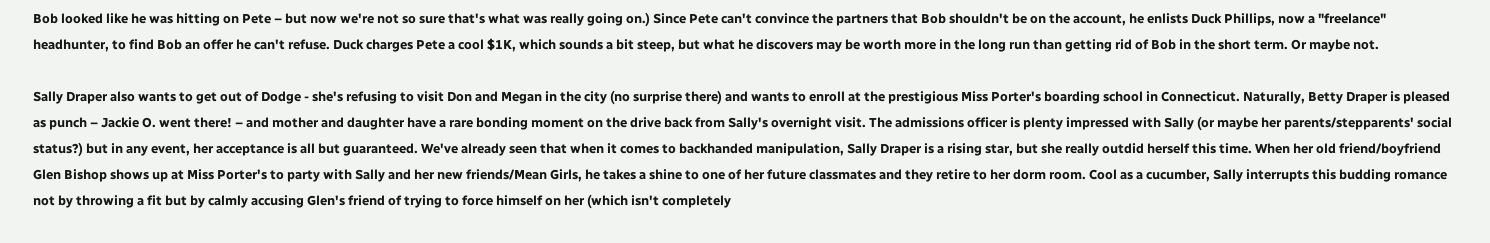Bob looked like he was hitting on Pete – but now we're not so sure that's what was really going on.) Since Pete can't convince the partners that Bob shouldn't be on the account, he enlists Duck Phillips, now a "freelance" headhunter, to find Bob an offer he can't refuse. Duck charges Pete a cool $1K, which sounds a bit steep, but what he discovers may be worth more in the long run than getting rid of Bob in the short term. Or maybe not.

Sally Draper also wants to get out of Dodge - she's refusing to visit Don and Megan in the city (no surprise there) and wants to enroll at the prestigious Miss Porter's boarding school in Connecticut. Naturally, Betty Draper is pleased as punch – Jackie O. went there! – and mother and daughter have a rare bonding moment on the drive back from Sally's overnight visit. The admissions officer is plenty impressed with Sally (or maybe her parents/stepparents' social status?) but in any event, her acceptance is all but guaranteed. We've already seen that when it comes to backhanded manipulation, Sally Draper is a rising star, but she really outdid herself this time. When her old friend/boyfriend Glen Bishop shows up at Miss Porter's to party with Sally and her new friends/Mean Girls, he takes a shine to one of her future classmates and they retire to her dorm room. Cool as a cucumber, Sally interrupts this budding romance not by throwing a fit but by calmly accusing Glen's friend of trying to force himself on her (which isn't completely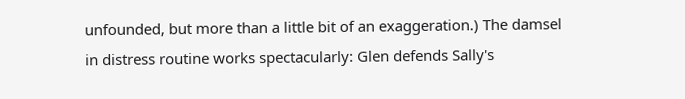unfounded, but more than a little bit of an exaggeration.) The damsel in distress routine works spectacularly: Glen defends Sally's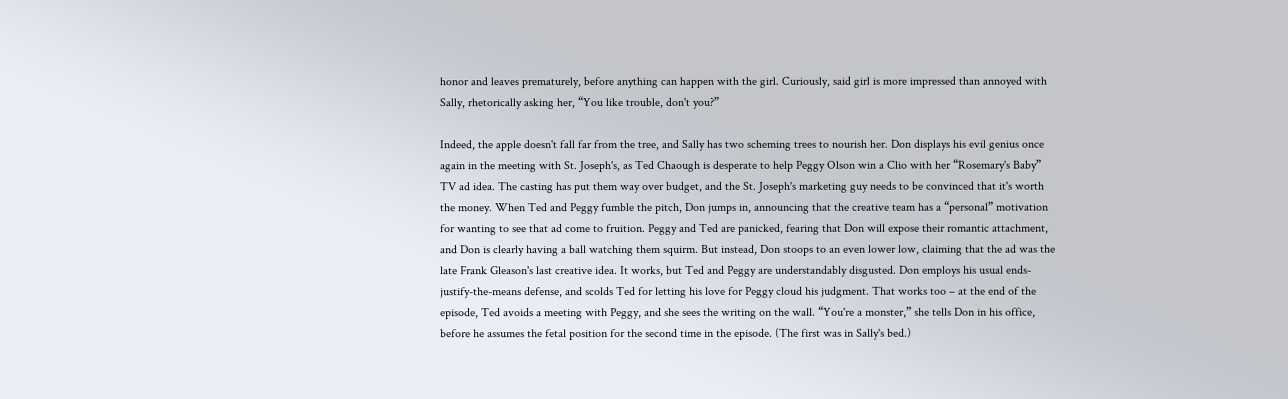honor and leaves prematurely, before anything can happen with the girl. Curiously, said girl is more impressed than annoyed with Sally, rhetorically asking her, “You like trouble, don't you?”

Indeed, the apple doesn't fall far from the tree, and Sally has two scheming trees to nourish her. Don displays his evil genius once again in the meeting with St. Joseph's, as Ted Chaough is desperate to help Peggy Olson win a Clio with her “Rosemary's Baby” TV ad idea. The casting has put them way over budget, and the St. Joseph's marketing guy needs to be convinced that it's worth the money. When Ted and Peggy fumble the pitch, Don jumps in, announcing that the creative team has a “personal” motivation for wanting to see that ad come to fruition. Peggy and Ted are panicked, fearing that Don will expose their romantic attachment, and Don is clearly having a ball watching them squirm. But instead, Don stoops to an even lower low, claiming that the ad was the late Frank Gleason's last creative idea. It works, but Ted and Peggy are understandably disgusted. Don employs his usual ends-justify-the-means defense, and scolds Ted for letting his love for Peggy cloud his judgment. That works too – at the end of the episode, Ted avoids a meeting with Peggy, and she sees the writing on the wall. “You're a monster,” she tells Don in his office, before he assumes the fetal position for the second time in the episode. (The first was in Sally's bed.)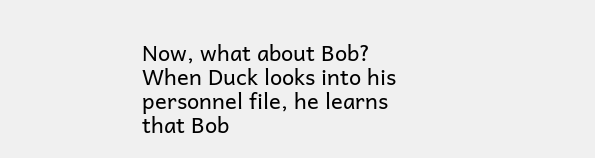Now, what about Bob? When Duck looks into his personnel file, he learns that Bob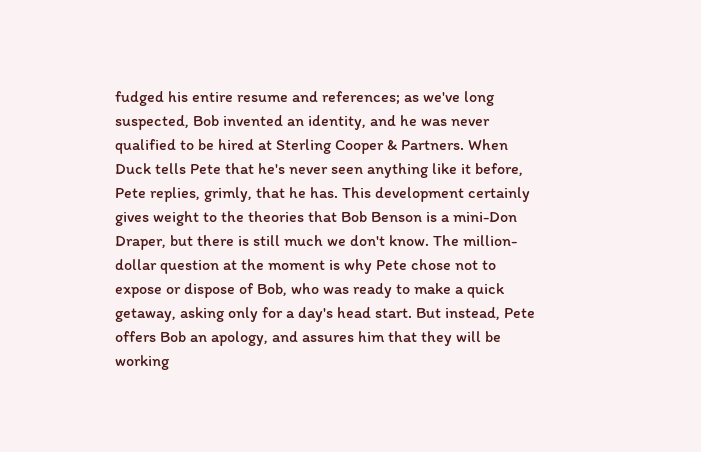fudged his entire resume and references; as we've long suspected, Bob invented an identity, and he was never qualified to be hired at Sterling Cooper & Partners. When Duck tells Pete that he's never seen anything like it before, Pete replies, grimly, that he has. This development certainly gives weight to the theories that Bob Benson is a mini-Don Draper, but there is still much we don't know. The million-dollar question at the moment is why Pete chose not to expose or dispose of Bob, who was ready to make a quick getaway, asking only for a day's head start. But instead, Pete offers Bob an apology, and assures him that they will be working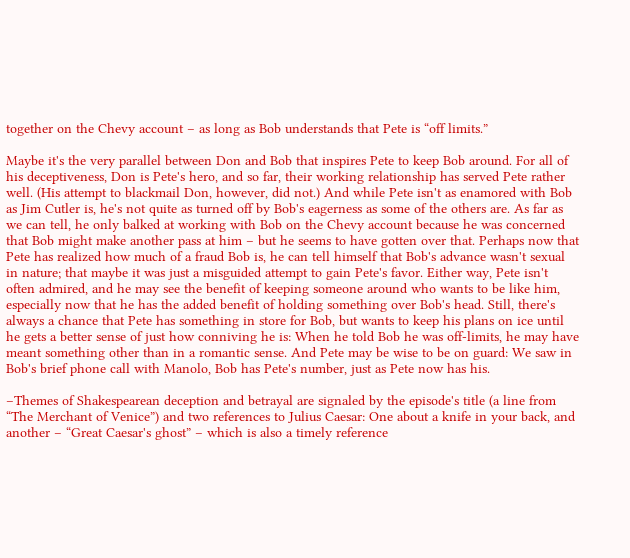together on the Chevy account – as long as Bob understands that Pete is “off limits.”

Maybe it's the very parallel between Don and Bob that inspires Pete to keep Bob around. For all of his deceptiveness, Don is Pete's hero, and so far, their working relationship has served Pete rather well. (His attempt to blackmail Don, however, did not.) And while Pete isn't as enamored with Bob as Jim Cutler is, he's not quite as turned off by Bob's eagerness as some of the others are. As far as we can tell, he only balked at working with Bob on the Chevy account because he was concerned that Bob might make another pass at him – but he seems to have gotten over that. Perhaps now that Pete has realized how much of a fraud Bob is, he can tell himself that Bob's advance wasn't sexual in nature; that maybe it was just a misguided attempt to gain Pete's favor. Either way, Pete isn't often admired, and he may see the benefit of keeping someone around who wants to be like him, especially now that he has the added benefit of holding something over Bob's head. Still, there's always a chance that Pete has something in store for Bob, but wants to keep his plans on ice until he gets a better sense of just how conniving he is: When he told Bob he was off-limits, he may have meant something other than in a romantic sense. And Pete may be wise to be on guard: We saw in Bob's brief phone call with Manolo, Bob has Pete's number, just as Pete now has his.

–Themes of Shakespearean deception and betrayal are signaled by the episode's title (a line from “The Merchant of Venice”) and two references to Julius Caesar: One about a knife in your back, and another – “Great Caesar's ghost” – which is also a timely reference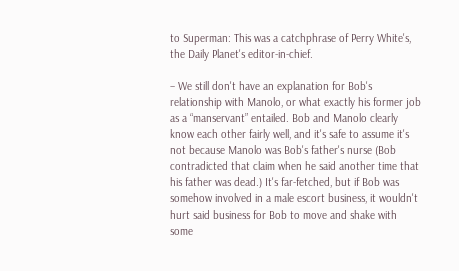to Superman: This was a catchphrase of Perry White's, the Daily Planet's editor-in-chief.

– We still don't have an explanation for Bob's relationship with Manolo, or what exactly his former job as a “manservant” entailed. Bob and Manolo clearly know each other fairly well, and it's safe to assume it's not because Manolo was Bob's father's nurse (Bob contradicted that claim when he said another time that his father was dead.) It's far-fetched, but if Bob was somehow involved in a male escort business, it wouldn't hurt said business for Bob to move and shake with some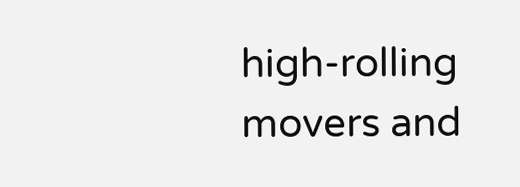high-rolling movers and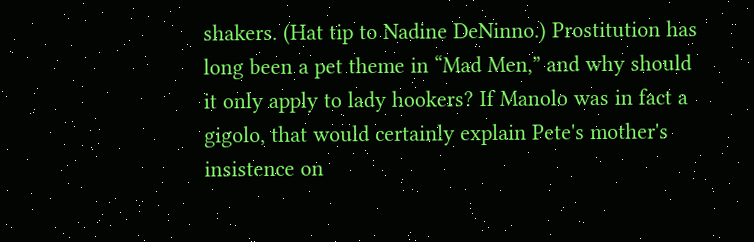shakers. (Hat tip to Nadine DeNinno.) Prostitution has long been a pet theme in “Mad Men,” and why should it only apply to lady hookers? If Manolo was in fact a gigolo, that would certainly explain Pete's mother's insistence on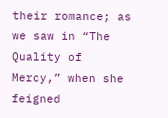their romance; as we saw in “The Quality of Mercy,” when she feigned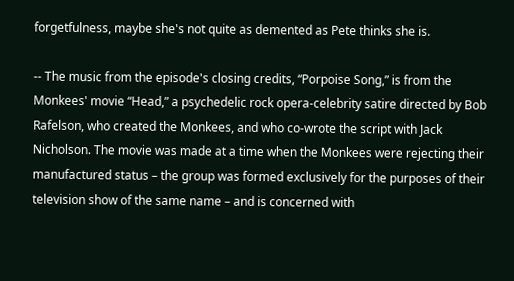forgetfulness, maybe she's not quite as demented as Pete thinks she is.

-- The music from the episode's closing credits, “Porpoise Song,” is from the Monkees' movie “Head,” a psychedelic rock opera-celebrity satire directed by Bob Rafelson, who created the Monkees, and who co-wrote the script with Jack Nicholson. The movie was made at a time when the Monkees were rejecting their manufactured status – the group was formed exclusively for the purposes of their television show of the same name – and is concerned with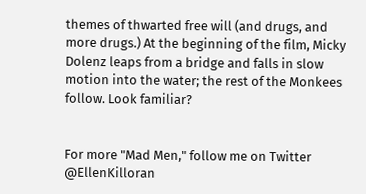themes of thwarted free will (and drugs, and more drugs.) At the beginning of the film, Micky Dolenz leaps from a bridge and falls in slow motion into the water; the rest of the Monkees follow. Look familiar?


For more "Mad Men," follow me on Twitter @EllenKilloran